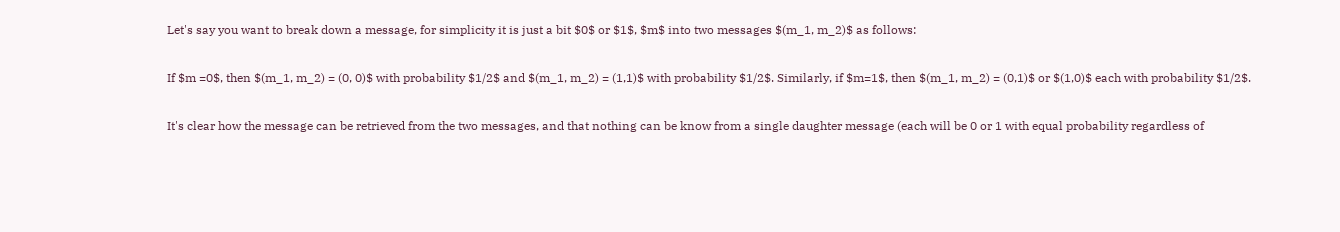Let's say you want to break down a message, for simplicity it is just a bit $0$ or $1$, $m$ into two messages $(m_1, m_2)$ as follows:

If $m =0$, then $(m_1, m_2) = (0, 0)$ with probability $1/2$ and $(m_1, m_2) = (1,1)$ with probability $1/2$. Similarly, if $m=1$, then $(m_1, m_2) = (0,1)$ or $(1,0)$ each with probability $1/2$.

It's clear how the message can be retrieved from the two messages, and that nothing can be know from a single daughter message (each will be 0 or 1 with equal probability regardless of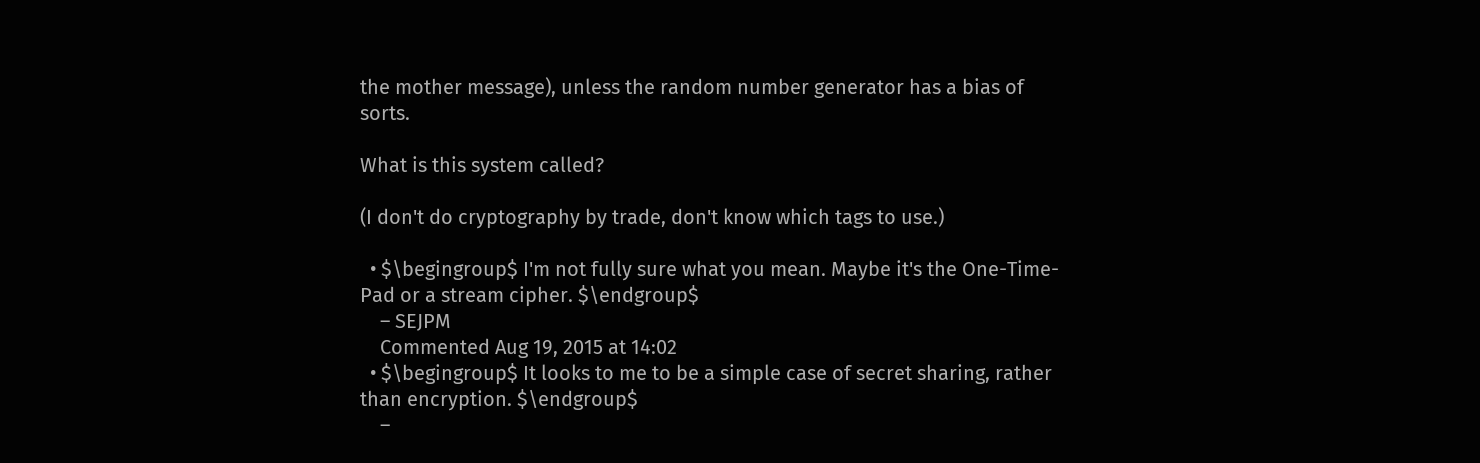the mother message), unless the random number generator has a bias of sorts.

What is this system called?

(I don't do cryptography by trade, don't know which tags to use.)

  • $\begingroup$ I'm not fully sure what you mean. Maybe it's the One-Time-Pad or a stream cipher. $\endgroup$
    – SEJPM
    Commented Aug 19, 2015 at 14:02
  • $\begingroup$ It looks to me to be a simple case of secret sharing, rather than encryption. $\endgroup$
    –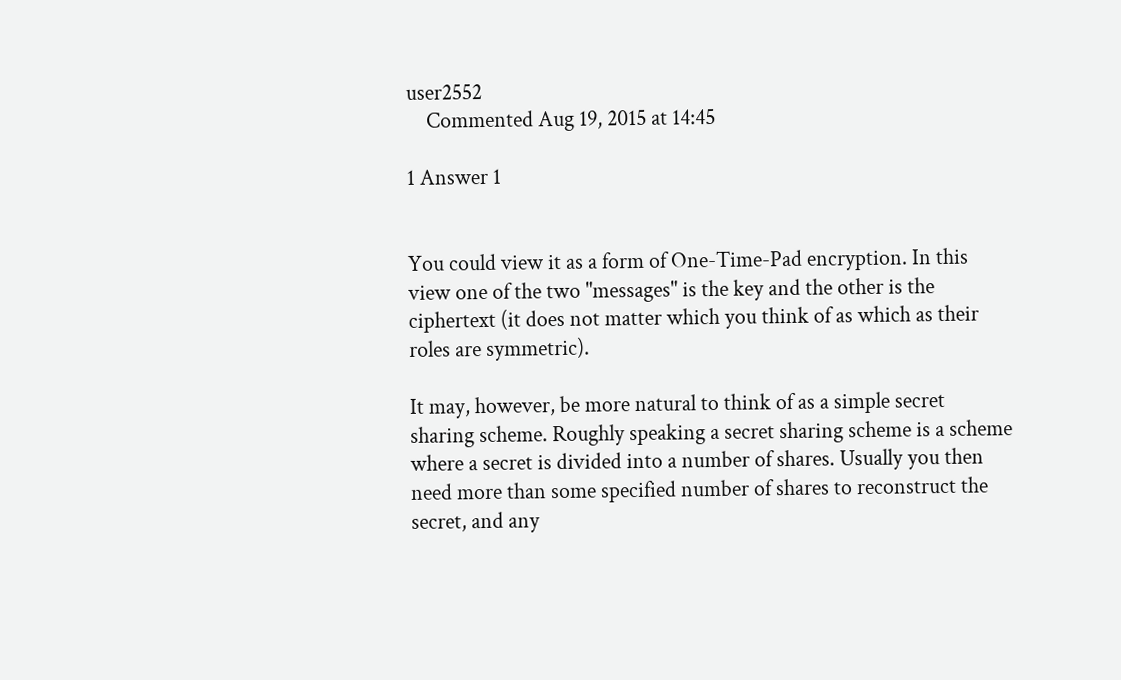user2552
    Commented Aug 19, 2015 at 14:45

1 Answer 1


You could view it as a form of One-Time-Pad encryption. In this view one of the two "messages" is the key and the other is the ciphertext (it does not matter which you think of as which as their roles are symmetric).

It may, however, be more natural to think of as a simple secret sharing scheme. Roughly speaking a secret sharing scheme is a scheme where a secret is divided into a number of shares. Usually you then need more than some specified number of shares to reconstruct the secret, and any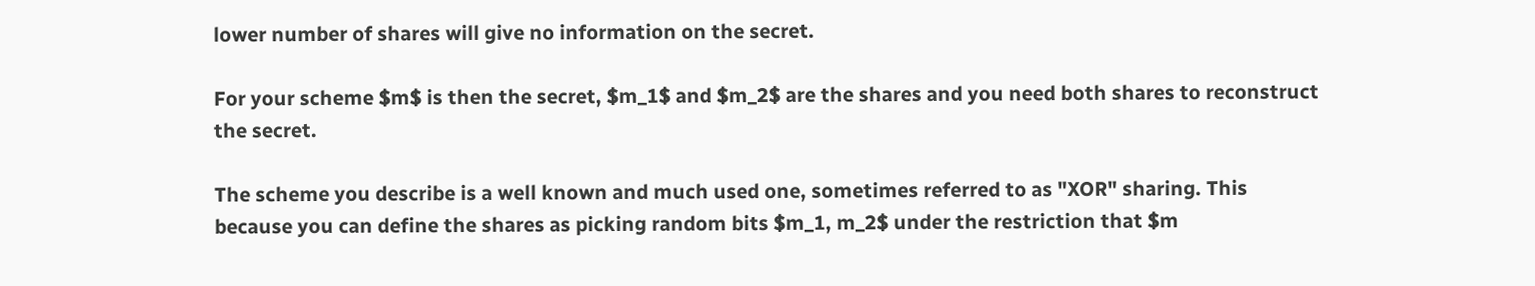lower number of shares will give no information on the secret.

For your scheme $m$ is then the secret, $m_1$ and $m_2$ are the shares and you need both shares to reconstruct the secret.

The scheme you describe is a well known and much used one, sometimes referred to as "XOR" sharing. This because you can define the shares as picking random bits $m_1, m_2$ under the restriction that $m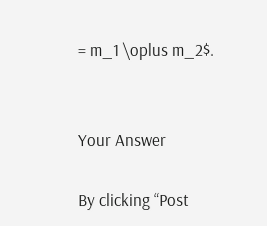= m_1 \oplus m_2$.


Your Answer

By clicking “Post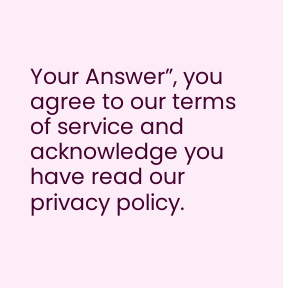Your Answer”, you agree to our terms of service and acknowledge you have read our privacy policy.